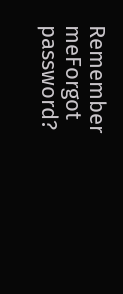Remember meForgot password?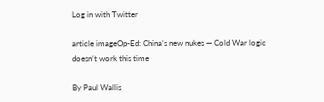Log in with Twitter

article imageOp-Ed: China’s new nukes — Cold War logic doesn’t work this time

By Paul Wallis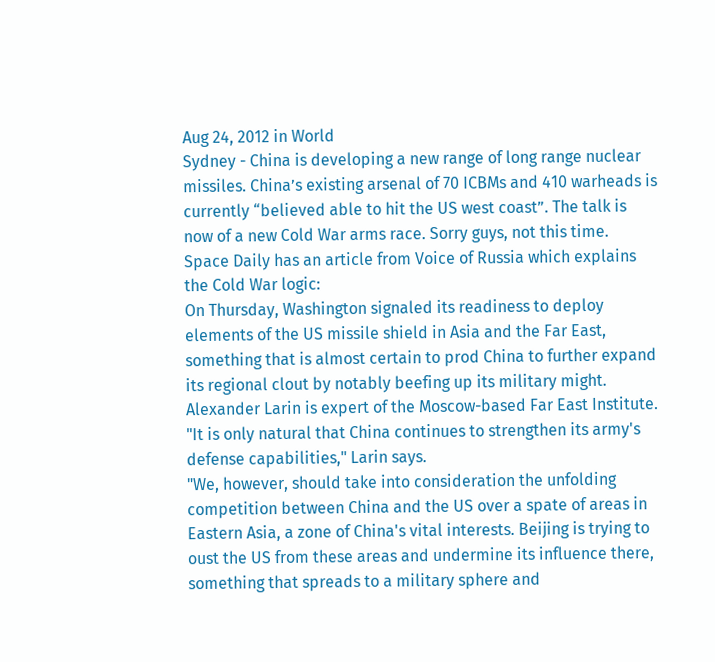Aug 24, 2012 in World
Sydney - China is developing a new range of long range nuclear missiles. China’s existing arsenal of 70 ICBMs and 410 warheads is currently “believed able to hit the US west coast”. The talk is now of a new Cold War arms race. Sorry guys, not this time.
Space Daily has an article from Voice of Russia which explains the Cold War logic:
On Thursday, Washington signaled its readiness to deploy elements of the US missile shield in Asia and the Far East, something that is almost certain to prod China to further expand its regional clout by notably beefing up its military might. Alexander Larin is expert of the Moscow-based Far East Institute.
"It is only natural that China continues to strengthen its army's defense capabilities," Larin says.
"We, however, should take into consideration the unfolding competition between China and the US over a spate of areas in Eastern Asia, a zone of China's vital interests. Beijing is trying to oust the US from these areas and undermine its influence there, something that spreads to a military sphere and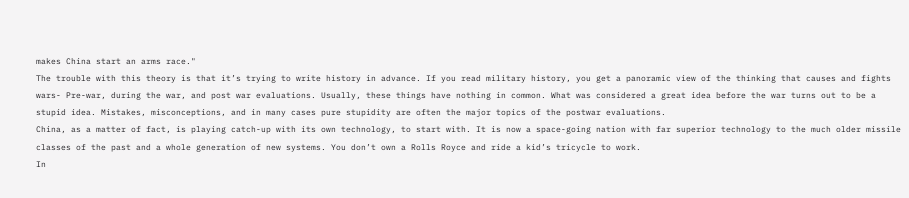makes China start an arms race."
The trouble with this theory is that it’s trying to write history in advance. If you read military history, you get a panoramic view of the thinking that causes and fights wars- Pre-war, during the war, and post war evaluations. Usually, these things have nothing in common. What was considered a great idea before the war turns out to be a stupid idea. Mistakes, misconceptions, and in many cases pure stupidity are often the major topics of the postwar evaluations.
China, as a matter of fact, is playing catch-up with its own technology, to start with. It is now a space-going nation with far superior technology to the much older missile classes of the past and a whole generation of new systems. You don’t own a Rolls Royce and ride a kid’s tricycle to work.
In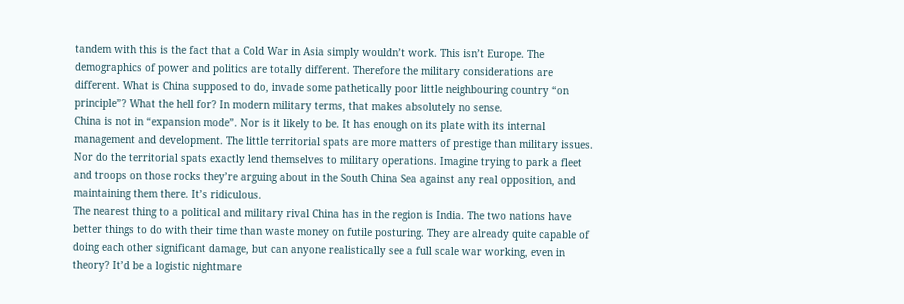tandem with this is the fact that a Cold War in Asia simply wouldn’t work. This isn’t Europe. The demographics of power and politics are totally different. Therefore the military considerations are different. What is China supposed to do, invade some pathetically poor little neighbouring country “on principle”? What the hell for? In modern military terms, that makes absolutely no sense.
China is not in “expansion mode”. Nor is it likely to be. It has enough on its plate with its internal management and development. The little territorial spats are more matters of prestige than military issues. Nor do the territorial spats exactly lend themselves to military operations. Imagine trying to park a fleet and troops on those rocks they’re arguing about in the South China Sea against any real opposition, and maintaining them there. It’s ridiculous.
The nearest thing to a political and military rival China has in the region is India. The two nations have better things to do with their time than waste money on futile posturing. They are already quite capable of doing each other significant damage, but can anyone realistically see a full scale war working, even in theory? It’d be a logistic nightmare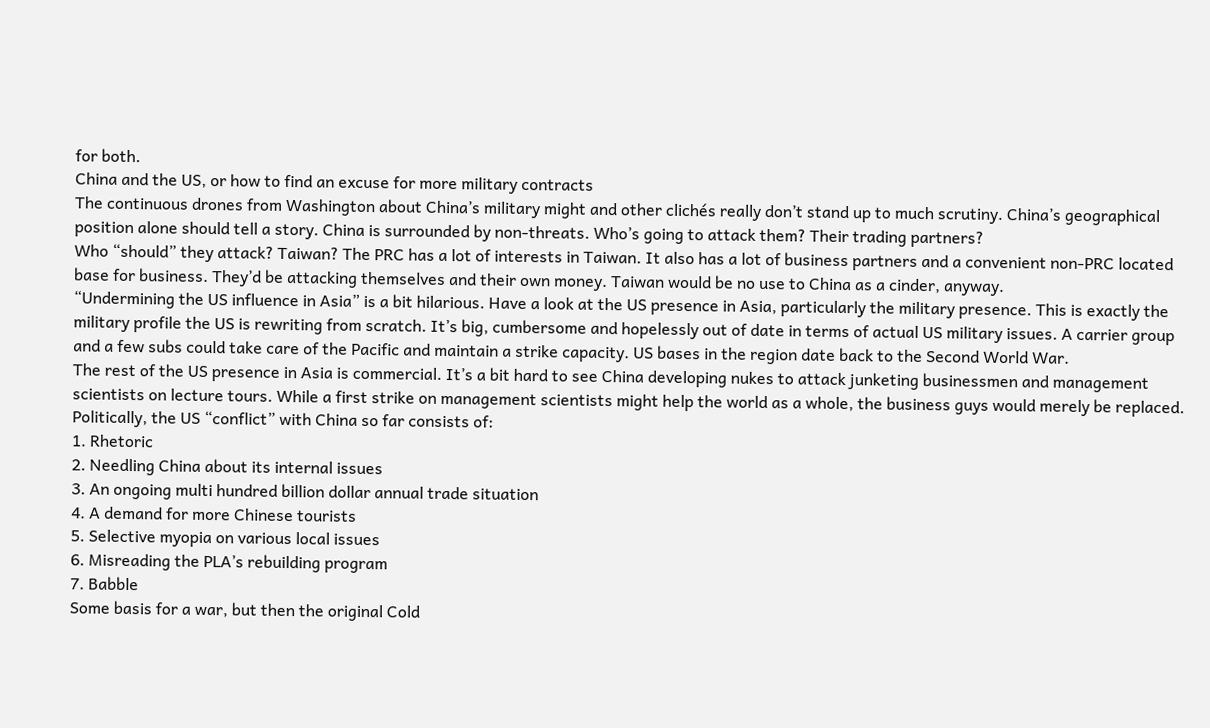for both.
China and the US, or how to find an excuse for more military contracts
The continuous drones from Washington about China’s military might and other clichés really don’t stand up to much scrutiny. China’s geographical position alone should tell a story. China is surrounded by non-threats. Who’s going to attack them? Their trading partners?
Who “should” they attack? Taiwan? The PRC has a lot of interests in Taiwan. It also has a lot of business partners and a convenient non-PRC located base for business. They’d be attacking themselves and their own money. Taiwan would be no use to China as a cinder, anyway.
“Undermining the US influence in Asia” is a bit hilarious. Have a look at the US presence in Asia, particularly the military presence. This is exactly the military profile the US is rewriting from scratch. It’s big, cumbersome and hopelessly out of date in terms of actual US military issues. A carrier group and a few subs could take care of the Pacific and maintain a strike capacity. US bases in the region date back to the Second World War.
The rest of the US presence in Asia is commercial. It’s a bit hard to see China developing nukes to attack junketing businessmen and management scientists on lecture tours. While a first strike on management scientists might help the world as a whole, the business guys would merely be replaced.
Politically, the US “conflict” with China so far consists of:
1. Rhetoric
2. Needling China about its internal issues
3. An ongoing multi hundred billion dollar annual trade situation
4. A demand for more Chinese tourists
5. Selective myopia on various local issues
6. Misreading the PLA’s rebuilding program
7. Babble
Some basis for a war, but then the original Cold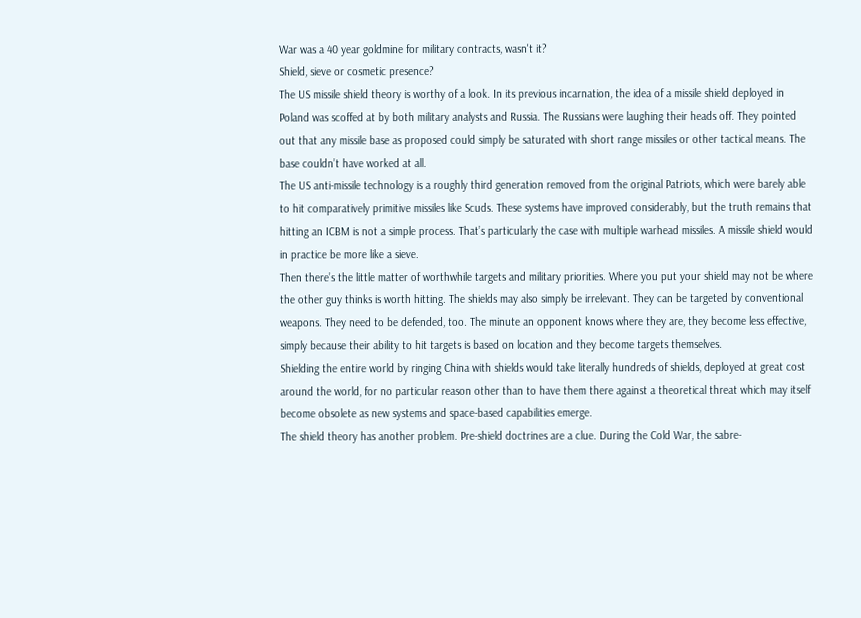War was a 40 year goldmine for military contracts, wasn't it?
Shield, sieve or cosmetic presence?
The US missile shield theory is worthy of a look. In its previous incarnation, the idea of a missile shield deployed in Poland was scoffed at by both military analysts and Russia. The Russians were laughing their heads off. They pointed out that any missile base as proposed could simply be saturated with short range missiles or other tactical means. The base couldn’t have worked at all.
The US anti-missile technology is a roughly third generation removed from the original Patriots, which were barely able to hit comparatively primitive missiles like Scuds. These systems have improved considerably, but the truth remains that hitting an ICBM is not a simple process. That’s particularly the case with multiple warhead missiles. A missile shield would in practice be more like a sieve.
Then there’s the little matter of worthwhile targets and military priorities. Where you put your shield may not be where the other guy thinks is worth hitting. The shields may also simply be irrelevant. They can be targeted by conventional weapons. They need to be defended, too. The minute an opponent knows where they are, they become less effective, simply because their ability to hit targets is based on location and they become targets themselves.
Shielding the entire world by ringing China with shields would take literally hundreds of shields, deployed at great cost around the world, for no particular reason other than to have them there against a theoretical threat which may itself become obsolete as new systems and space-based capabilities emerge.
The shield theory has another problem. Pre-shield doctrines are a clue. During the Cold War, the sabre-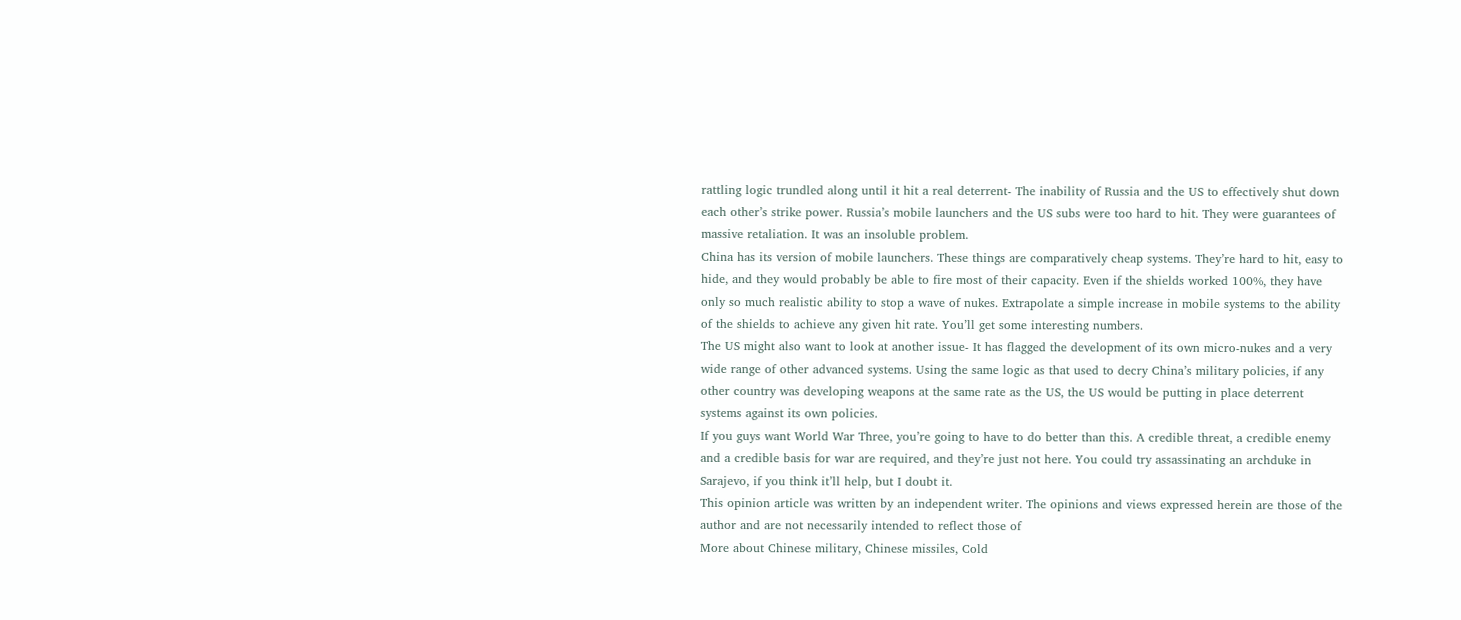rattling logic trundled along until it hit a real deterrent- The inability of Russia and the US to effectively shut down each other’s strike power. Russia’s mobile launchers and the US subs were too hard to hit. They were guarantees of massive retaliation. It was an insoluble problem.
China has its version of mobile launchers. These things are comparatively cheap systems. They’re hard to hit, easy to hide, and they would probably be able to fire most of their capacity. Even if the shields worked 100%, they have only so much realistic ability to stop a wave of nukes. Extrapolate a simple increase in mobile systems to the ability of the shields to achieve any given hit rate. You’ll get some interesting numbers.
The US might also want to look at another issue- It has flagged the development of its own micro-nukes and a very wide range of other advanced systems. Using the same logic as that used to decry China’s military policies, if any other country was developing weapons at the same rate as the US, the US would be putting in place deterrent systems against its own policies.
If you guys want World War Three, you’re going to have to do better than this. A credible threat, a credible enemy and a credible basis for war are required, and they’re just not here. You could try assassinating an archduke in Sarajevo, if you think it’ll help, but I doubt it.
This opinion article was written by an independent writer. The opinions and views expressed herein are those of the author and are not necessarily intended to reflect those of
More about Chinese military, Chinese missiles, Cold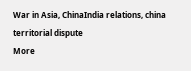War in Asia, ChinaIndia relations, china territorial dispute
More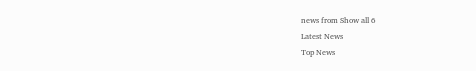news from Show all 6
Latest News
Top News